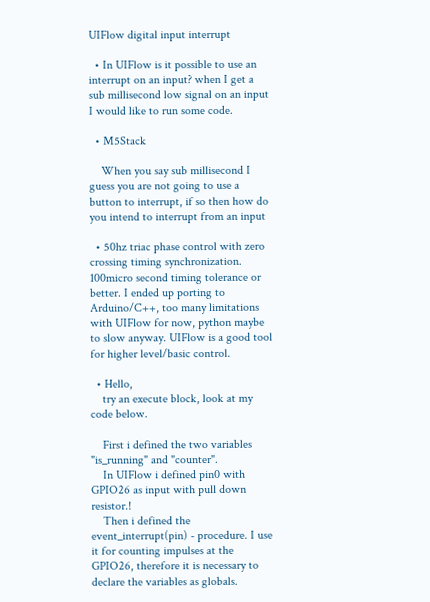UIFlow digital input interrupt

  • In UIFlow is it possible to use an interrupt on an input? when I get a sub millisecond low signal on an input I would like to run some code.

  • M5Stack

    When you say sub millisecond I guess you are not going to use a button to interrupt, if so then how do you intend to interrupt from an input

  • 50hz triac phase control with zero crossing timing synchronization. 100micro second timing tolerance or better. I ended up porting to Arduino/C++, too many limitations with UIFlow for now, python maybe to slow anyway. UIFlow is a good tool for higher level/basic control.

  • Hello,
    try an execute block, look at my code below.

    First i defined the two variables "is_running" and "counter".
    In UIFlow i defined pin0 with GPIO26 as input with pull down resistor.!
    Then i defined the event_interrupt(pin) - procedure. I use it for counting impulses at the GPIO26, therefore it is necessary to declare the variables as globals.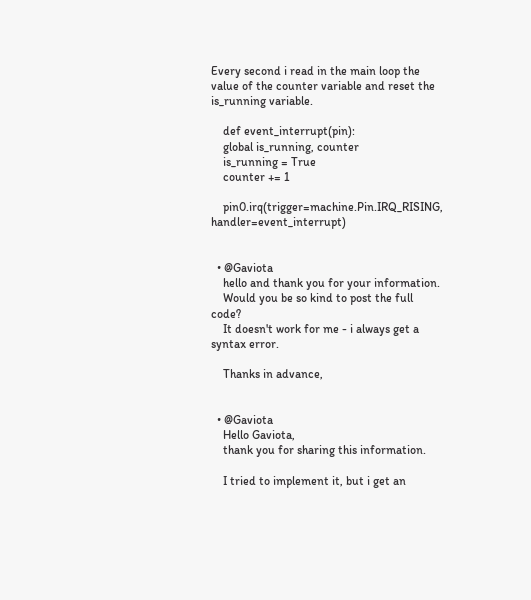Every second i read in the main loop the value of the counter variable and reset the is_running variable.

    def event_interrupt(pin):
    global is_running, counter
    is_running = True
    counter += 1

    pin0.irq(trigger=machine.Pin.IRQ_RISING, handler=event_interrupt)


  • @Gaviota
    hello and thank you for your information.
    Would you be so kind to post the full code?
    It doesn't work for me - i always get a syntax error.

    Thanks in advance,


  • @Gaviota
    Hello Gaviota,
    thank you for sharing this information.

    I tried to implement it, but i get an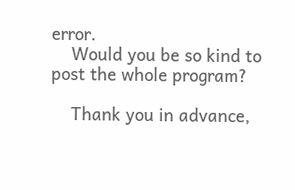error.
    Would you be so kind to post the whole program?

    Thank you in advance,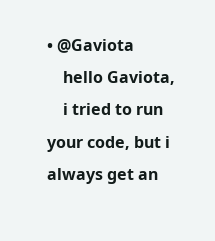• @Gaviota
    hello Gaviota,
    i tried to run your code, but i always get an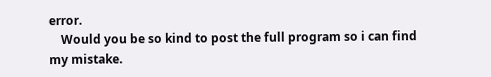error.
    Would you be so kind to post the full program so i can find my mistake.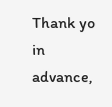Thank yo in advance,